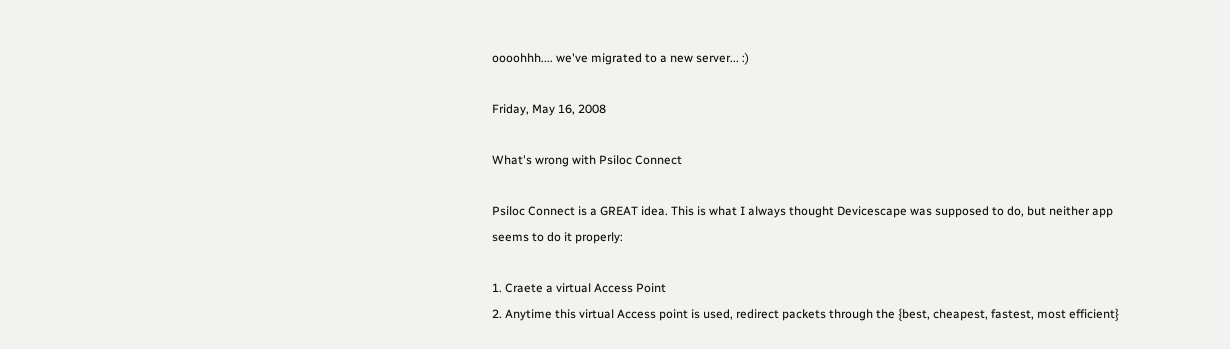oooohhh.... we've migrated to a new server... :)

Friday, May 16, 2008

What's wrong with Psiloc Connect

Psiloc Connect is a GREAT idea. This is what I always thought Devicescape was supposed to do, but neither app seems to do it properly:

1. Craete a virtual Access Point
2. Anytime this virtual Access point is used, redirect packets through the {best, cheapest, fastest, most efficient}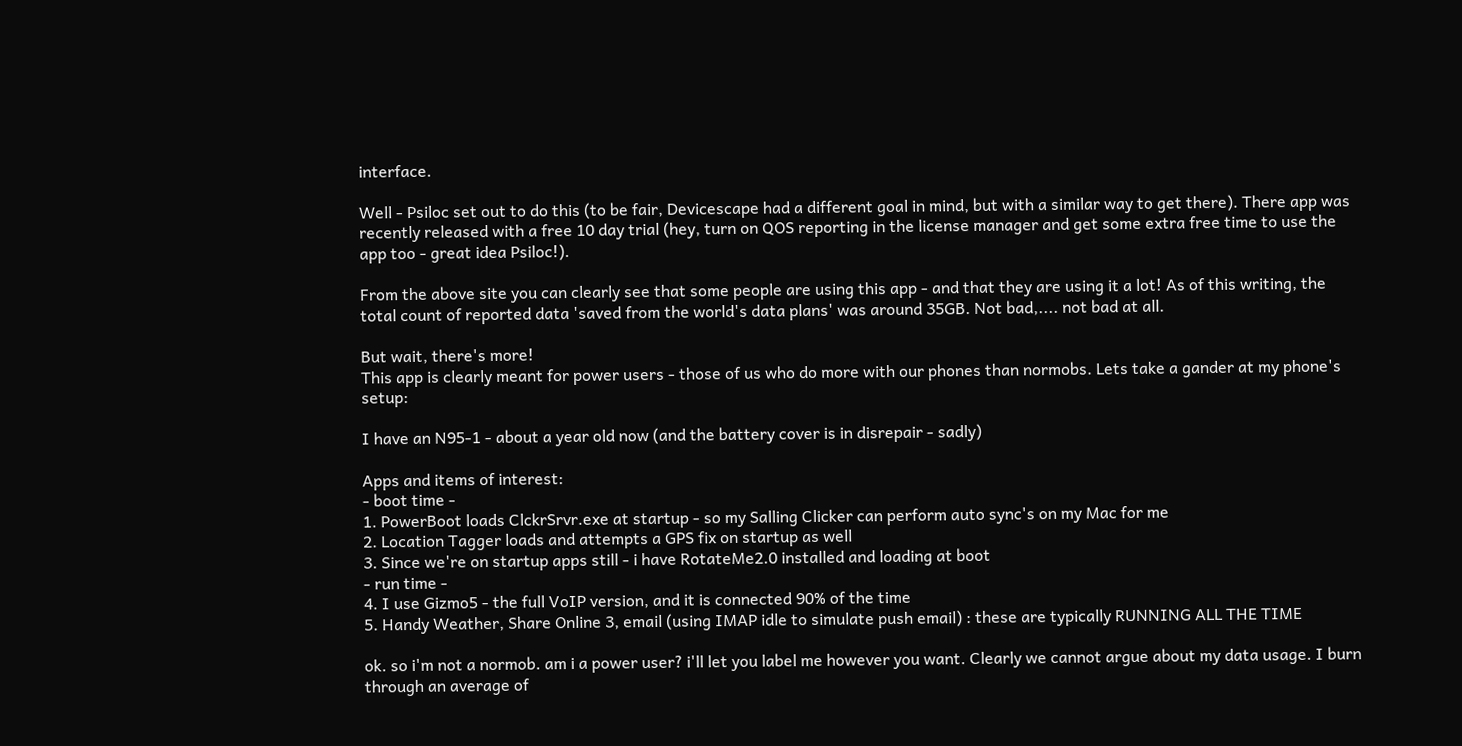interface.

Well - Psiloc set out to do this (to be fair, Devicescape had a different goal in mind, but with a similar way to get there). There app was recently released with a free 10 day trial (hey, turn on QOS reporting in the license manager and get some extra free time to use the app too - great idea Psiloc!).

From the above site you can clearly see that some people are using this app - and that they are using it a lot! As of this writing, the total count of reported data 'saved from the world's data plans' was around 35GB. Not bad,.... not bad at all.

But wait, there's more!
This app is clearly meant for power users - those of us who do more with our phones than normobs. Lets take a gander at my phone's setup:

I have an N95-1 - about a year old now (and the battery cover is in disrepair - sadly)

Apps and items of interest:
- boot time -
1. PowerBoot loads ClckrSrvr.exe at startup - so my Salling Clicker can perform auto sync's on my Mac for me
2. Location Tagger loads and attempts a GPS fix on startup as well
3. Since we're on startup apps still - i have RotateMe2.0 installed and loading at boot
- run time -
4. I use Gizmo5 - the full VoIP version, and it is connected 90% of the time
5. Handy Weather, Share Online 3, email (using IMAP idle to simulate push email) : these are typically RUNNING ALL THE TIME

ok. so i'm not a normob. am i a power user? i'll let you label me however you want. Clearly we cannot argue about my data usage. I burn through an average of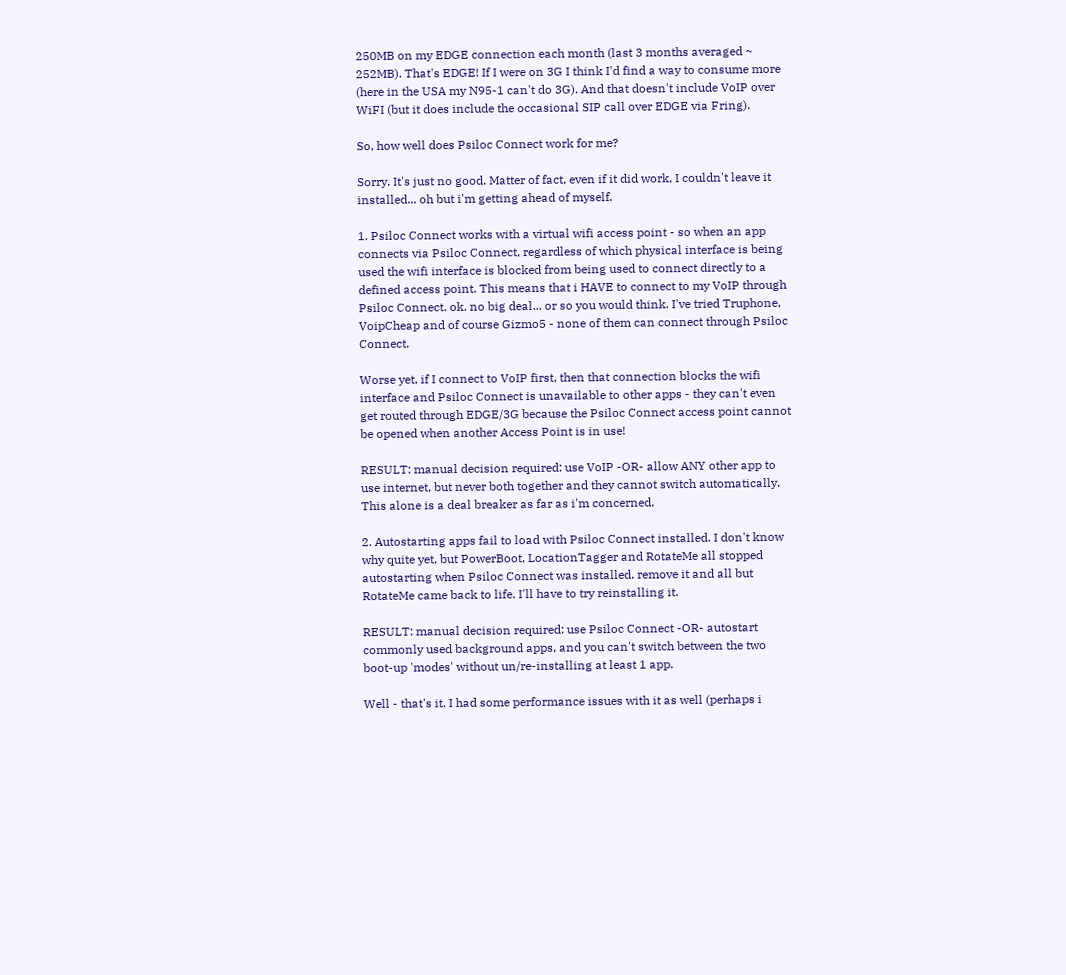250MB on my EDGE connection each month (last 3 months averaged ~ 252MB). That's EDGE! If I were on 3G I think I'd find a way to consume more (here in the USA my N95-1 can't do 3G). And that doesn't include VoIP over WiFI (but it does include the occasional SIP call over EDGE via Fring).

So, how well does Psiloc Connect work for me?

Sorry. It's just no good. Matter of fact, even if it did work, I couldn't leave it installed... oh but i'm getting ahead of myself.

1. Psiloc Connect works with a virtual wifi access point - so when an app connects via Psiloc Connect, regardless of which physical interface is being used the wifi interface is blocked from being used to connect directly to a defined access point. This means that i HAVE to connect to my VoIP through Psiloc Connect. ok. no big deal... or so you would think. I've tried Truphone, VoipCheap and of course Gizmo5 - none of them can connect through Psiloc Connect.

Worse yet, if I connect to VoIP first, then that connection blocks the wifi interface and Psiloc Connect is unavailable to other apps - they can't even get routed through EDGE/3G because the Psiloc Connect access point cannot be opened when another Access Point is in use!

RESULT: manual decision required: use VoIP -OR- allow ANY other app to use internet, but never both together and they cannot switch automatically. This alone is a deal breaker as far as i'm concerned.

2. Autostarting apps fail to load with Psiloc Connect installed. I don't know why quite yet, but PowerBoot, LocationTagger and RotateMe all stopped autostarting when Psiloc Connect was installed. remove it and all but RotateMe came back to life. I'll have to try reinstalling it.

RESULT: manual decision required: use Psiloc Connect -OR- autostart commonly used background apps, and you can't switch between the two boot-up 'modes' without un/re-installing at least 1 app.

Well - that's it. I had some performance issues with it as well (perhaps i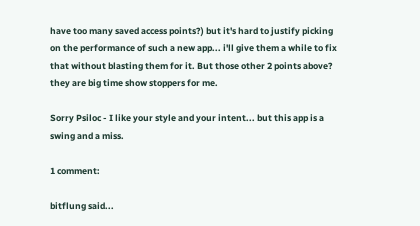have too many saved access points?) but it's hard to justify picking on the performance of such a new app... i'll give them a while to fix that without blasting them for it. But those other 2 points above? they are big time show stoppers for me.

Sorry Psiloc - I like your style and your intent... but this app is a swing and a miss.

1 comment:

bitflung said...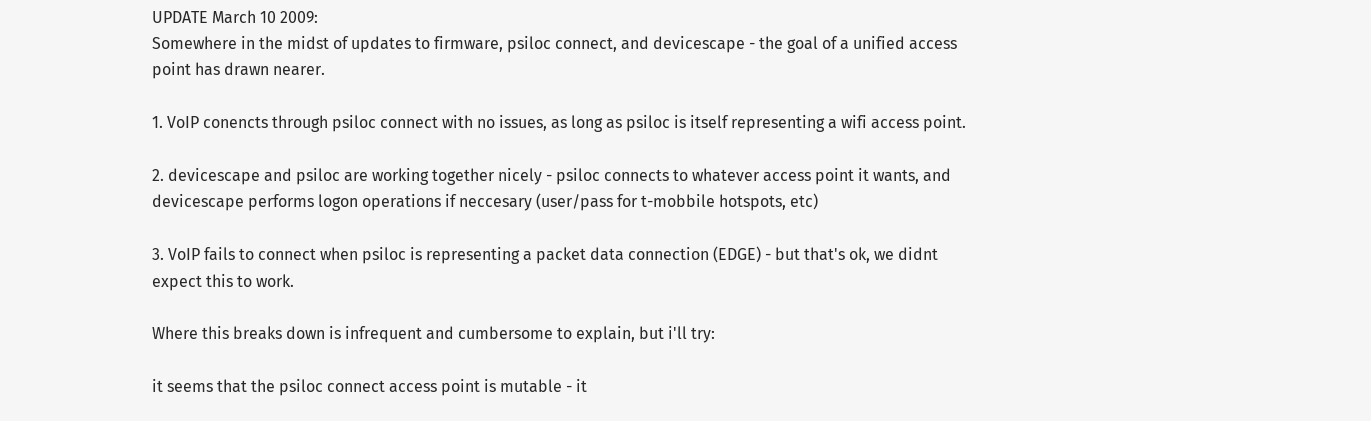UPDATE March 10 2009:
Somewhere in the midst of updates to firmware, psiloc connect, and devicescape - the goal of a unified access point has drawn nearer.

1. VoIP conencts through psiloc connect with no issues, as long as psiloc is itself representing a wifi access point.

2. devicescape and psiloc are working together nicely - psiloc connects to whatever access point it wants, and devicescape performs logon operations if neccesary (user/pass for t-mobbile hotspots, etc)

3. VoIP fails to connect when psiloc is representing a packet data connection (EDGE) - but that's ok, we didnt expect this to work.

Where this breaks down is infrequent and cumbersome to explain, but i'll try:

it seems that the psiloc connect access point is mutable - it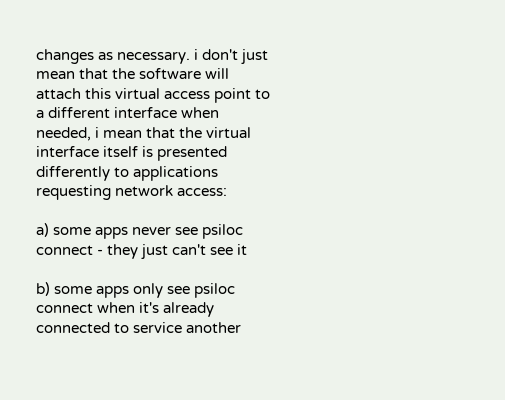changes as necessary. i don't just mean that the software will attach this virtual access point to a different interface when needed, i mean that the virtual interface itself is presented differently to applications requesting network access:

a) some apps never see psiloc connect - they just can't see it

b) some apps only see psiloc connect when it's already connected to service another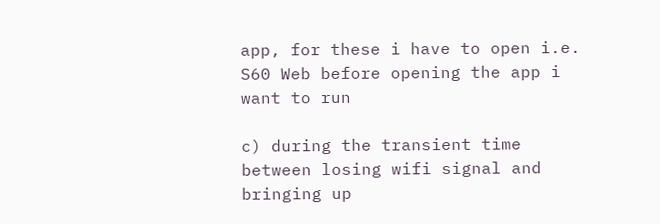app, for these i have to open i.e. S60 Web before opening the app i want to run

c) during the transient time between losing wifi signal and bringing up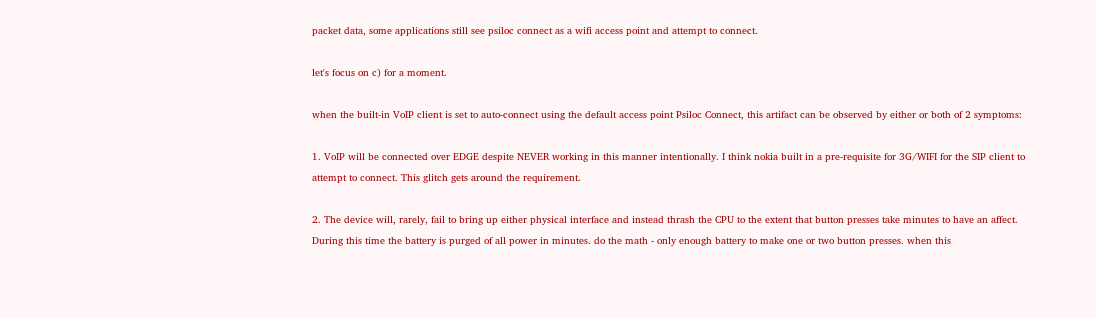packet data, some applications still see psiloc connect as a wifi access point and attempt to connect.

let's focus on c) for a moment.

when the built-in VoIP client is set to auto-connect using the default access point Psiloc Connect, this artifact can be observed by either or both of 2 symptoms:

1. VoIP will be connected over EDGE despite NEVER working in this manner intentionally. I think nokia built in a pre-requisite for 3G/WIFI for the SIP client to attempt to connect. This glitch gets around the requirement.

2. The device will, rarely, fail to bring up either physical interface and instead thrash the CPU to the extent that button presses take minutes to have an affect. During this time the battery is purged of all power in minutes. do the math - only enough battery to make one or two button presses. when this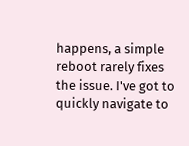happens, a simple reboot rarely fixes the issue. I've got to quickly navigate to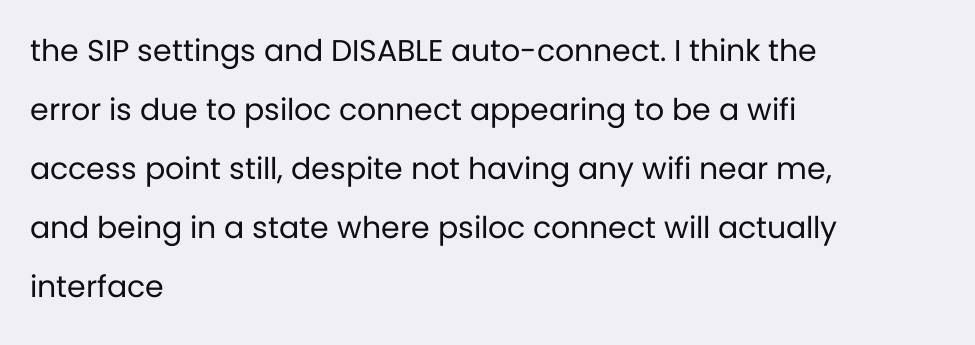the SIP settings and DISABLE auto-connect. I think the error is due to psiloc connect appearing to be a wifi access point still, despite not having any wifi near me, and being in a state where psiloc connect will actually interface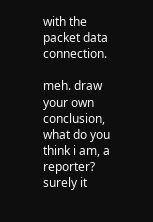with the packet data connection.

meh. draw your own conclusion, what do you think i am, a reporter? surely it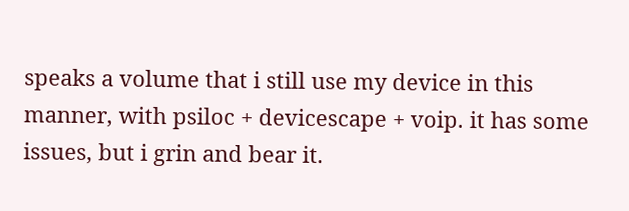speaks a volume that i still use my device in this manner, with psiloc + devicescape + voip. it has some issues, but i grin and bear it.